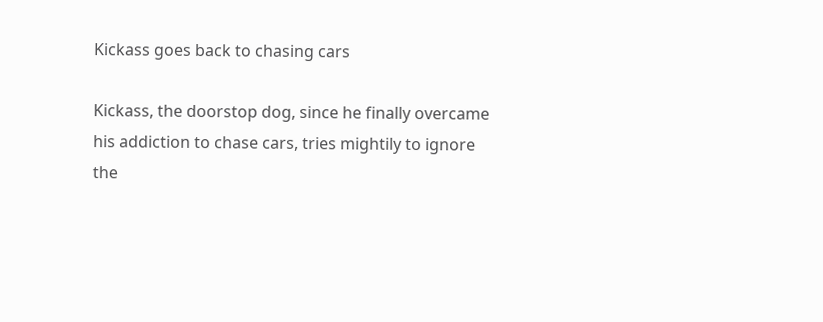Kickass goes back to chasing cars

Kickass, the doorstop dog, since he finally overcame his addiction to chase cars, tries mightily to ignore the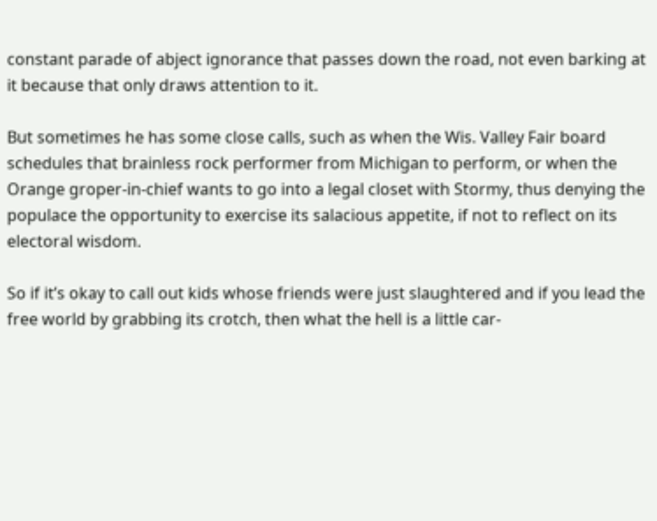constant parade of abject ignorance that passes down the road, not even barking at it because that only draws attention to it.

But sometimes he has some close calls, such as when the Wis. Valley Fair board schedules that brainless rock performer from Michigan to perform, or when the Orange groper-in-chief wants to go into a legal closet with Stormy, thus denying the populace the opportunity to exercise its salacious appetite, if not to reflect on its electoral wisdom.

So if it’s okay to call out kids whose friends were just slaughtered and if you lead the free world by grabbing its crotch, then what the hell is a little car-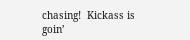chasing!  Kickass is goin’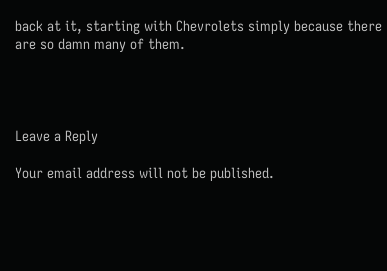back at it, starting with Chevrolets simply because there are so damn many of them.




Leave a Reply

Your email address will not be published.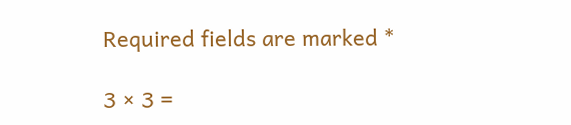Required fields are marked *

3 × 3 =